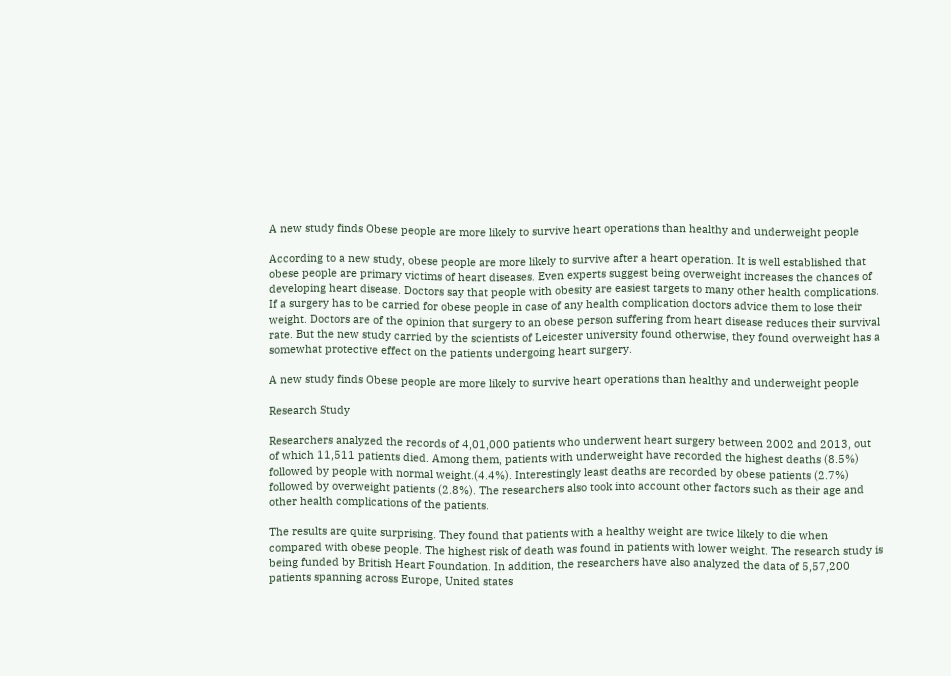A new study finds Obese people are more likely to survive heart operations than healthy and underweight people

According to a new study, obese people are more likely to survive after a heart operation. It is well established that obese people are primary victims of heart diseases. Even experts suggest being overweight increases the chances of developing heart disease. Doctors say that people with obesity are easiest targets to many other health complications. If a surgery has to be carried for obese people in case of any health complication doctors advice them to lose their weight. Doctors are of the opinion that surgery to an obese person suffering from heart disease reduces their survival rate. But the new study carried by the scientists of Leicester university found otherwise, they found overweight has a somewhat protective effect on the patients undergoing heart surgery.

A new study finds Obese people are more likely to survive heart operations than healthy and underweight people

Research Study

Researchers analyzed the records of 4,01,000 patients who underwent heart surgery between 2002 and 2013, out of which 11,511 patients died. Among them, patients with underweight have recorded the highest deaths (8.5%) followed by people with normal weight.(4.4%). Interestingly least deaths are recorded by obese patients (2.7%) followed by overweight patients (2.8%). The researchers also took into account other factors such as their age and other health complications of the patients.

The results are quite surprising. They found that patients with a healthy weight are twice likely to die when compared with obese people. The highest risk of death was found in patients with lower weight. The research study is being funded by British Heart Foundation. In addition, the researchers have also analyzed the data of 5,57,200 patients spanning across Europe, United states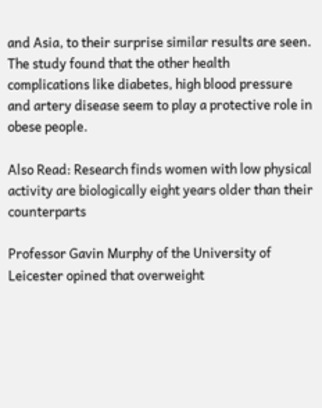and Asia, to their surprise similar results are seen. The study found that the other health complications like diabetes, high blood pressure and artery disease seem to play a protective role in obese people.

Also Read: Research finds women with low physical activity are biologically eight years older than their counterparts

Professor Gavin Murphy of the University of Leicester opined that overweight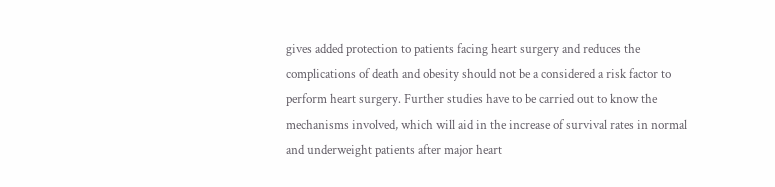gives added protection to patients facing heart surgery and reduces the complications of death and obesity should not be a considered a risk factor to perform heart surgery. Further studies have to be carried out to know the mechanisms involved, which will aid in the increase of survival rates in normal and underweight patients after major heart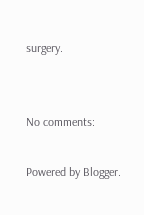surgery.


No comments:

Powered by Blogger.